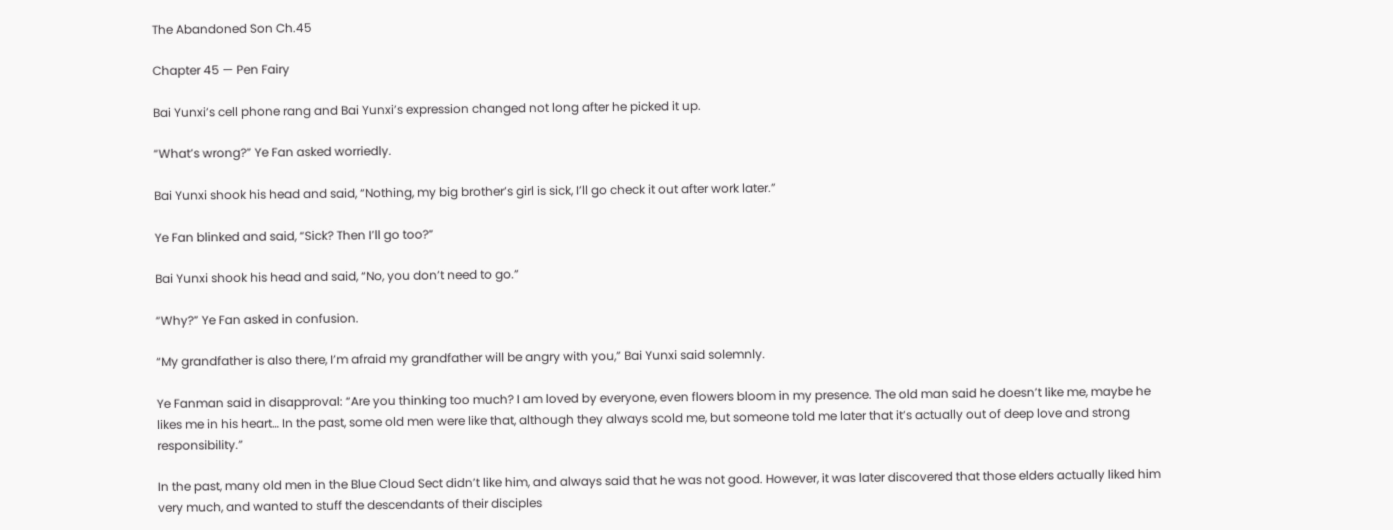The Abandoned Son Ch.45

Chapter 45 — Pen Fairy

Bai Yunxi’s cell phone rang and Bai Yunxi’s expression changed not long after he picked it up.

“What’s wrong?” Ye Fan asked worriedly.

Bai Yunxi shook his head and said, “Nothing, my big brother’s girl is sick, I’ll go check it out after work later.”

Ye Fan blinked and said, “Sick? Then I’ll go too?”

Bai Yunxi shook his head and said, “No, you don’t need to go.”

“Why?” Ye Fan asked in confusion.

“My grandfather is also there, I’m afraid my grandfather will be angry with you,” Bai Yunxi said solemnly.

Ye Fanman said in disapproval: “Are you thinking too much? I am loved by everyone, even flowers bloom in my presence. The old man said he doesn’t like me, maybe he likes me in his heart… In the past, some old men were like that, although they always scold me, but someone told me later that it’s actually out of deep love and strong responsibility.”

In the past, many old men in the Blue Cloud Sect didn’t like him, and always said that he was not good. However, it was later discovered that those elders actually liked him very much, and wanted to stuff the descendants of their disciples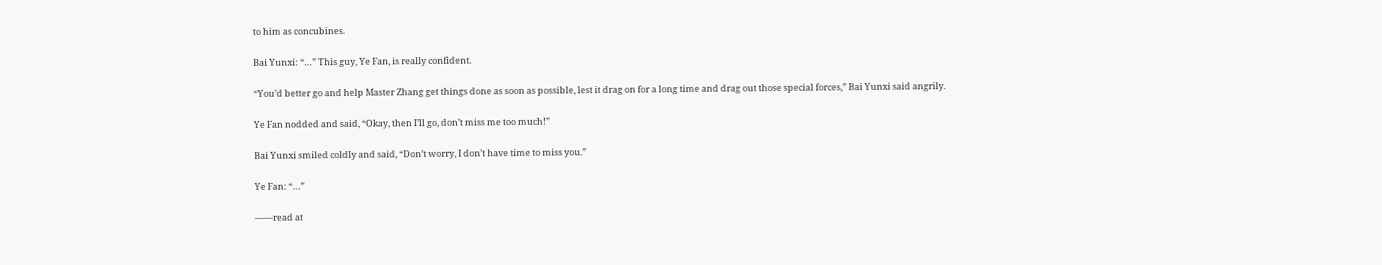to him as concubines.

Bai Yunxi: “…” This guy, Ye Fan, is really confident.

“You’d better go and help Master Zhang get things done as soon as possible, lest it drag on for a long time and drag out those special forces,” Bai Yunxi said angrily.

Ye Fan nodded and said, “Okay, then I’ll go, don’t miss me too much!”

Bai Yunxi smiled coldly and said, “Don’t worry, I don’t have time to miss you.”

Ye Fan: “…”

——read at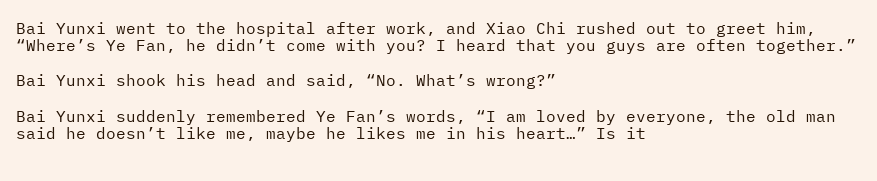Bai Yunxi went to the hospital after work, and Xiao Chi rushed out to greet him, “Where’s Ye Fan, he didn’t come with you? I heard that you guys are often together.”

Bai Yunxi shook his head and said, “No. What’s wrong?”

Bai Yunxi suddenly remembered Ye Fan’s words, “I am loved by everyone, the old man said he doesn’t like me, maybe he likes me in his heart…” Is it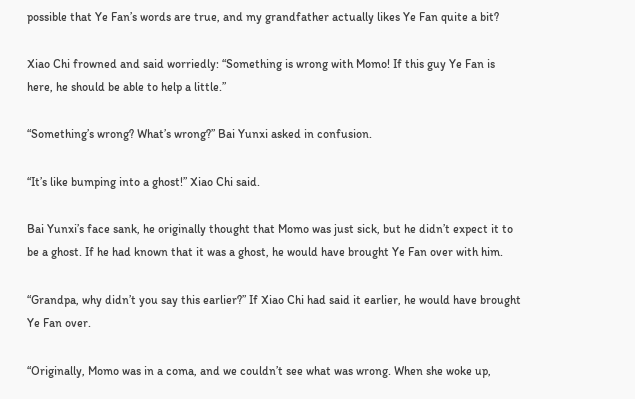possible that Ye Fan’s words are true, and my grandfather actually likes Ye Fan quite a bit?

Xiao Chi frowned and said worriedly: “Something is wrong with Momo! If this guy Ye Fan is here, he should be able to help a little.”

“Something’s wrong? What’s wrong?” Bai Yunxi asked in confusion.

“It’s like bumping into a ghost!” Xiao Chi said.

Bai Yunxi’s face sank, he originally thought that Momo was just sick, but he didn’t expect it to be a ghost. If he had known that it was a ghost, he would have brought Ye Fan over with him.

“Grandpa, why didn’t you say this earlier?” If Xiao Chi had said it earlier, he would have brought Ye Fan over.

“Originally, Momo was in a coma, and we couldn’t see what was wrong. When she woke up,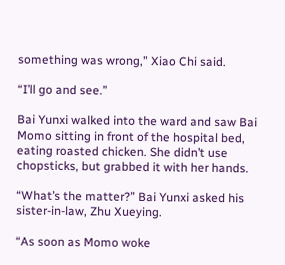something was wrong,” Xiao Chi said.

“I’ll go and see.”

Bai Yunxi walked into the ward and saw Bai Momo sitting in front of the hospital bed, eating roasted chicken. She didn’t use chopsticks, but grabbed it with her hands.

“What’s the matter?” Bai Yunxi asked his sister-in-law, Zhu Xueying.

“As soon as Momo woke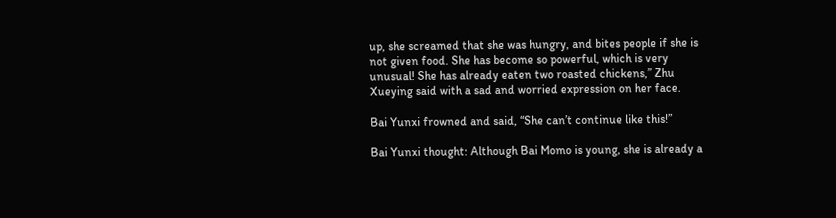up, she screamed that she was hungry, and bites people if she is not given food. She has become so powerful, which is very unusual! She has already eaten two roasted chickens,” Zhu Xueying said with a sad and worried expression on her face.

Bai Yunxi frowned and said, “She can’t continue like this!”

Bai Yunxi thought: Although Bai Momo is young, she is already a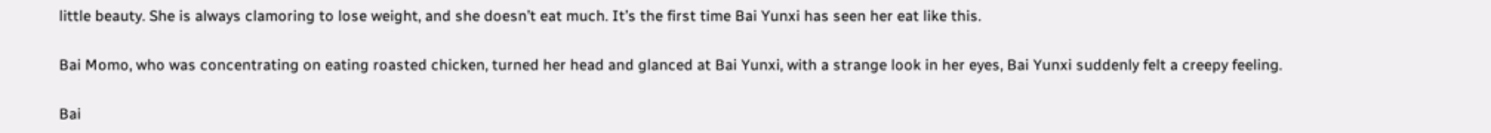little beauty. She is always clamoring to lose weight, and she doesn’t eat much. It’s the first time Bai Yunxi has seen her eat like this.

Bai Momo, who was concentrating on eating roasted chicken, turned her head and glanced at Bai Yunxi, with a strange look in her eyes, Bai Yunxi suddenly felt a creepy feeling.

Bai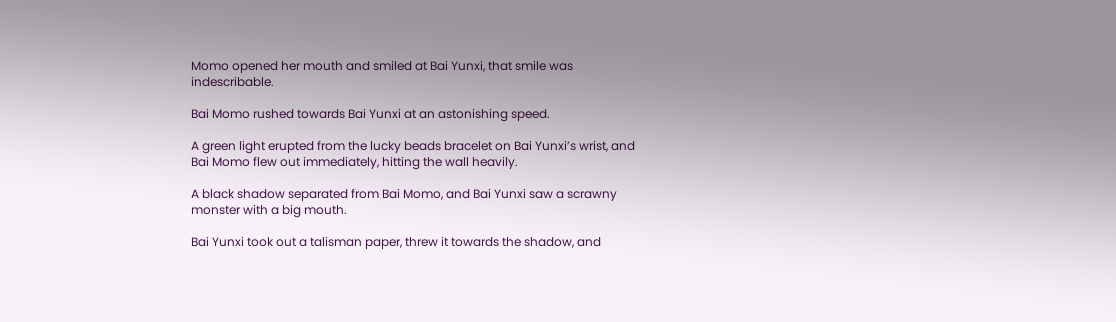Momo opened her mouth and smiled at Bai Yunxi, that smile was indescribable.

Bai Momo rushed towards Bai Yunxi at an astonishing speed.

A green light erupted from the lucky beads bracelet on Bai Yunxi’s wrist, and Bai Momo flew out immediately, hitting the wall heavily.

A black shadow separated from Bai Momo, and Bai Yunxi saw a scrawny monster with a big mouth.

Bai Yunxi took out a talisman paper, threw it towards the shadow, and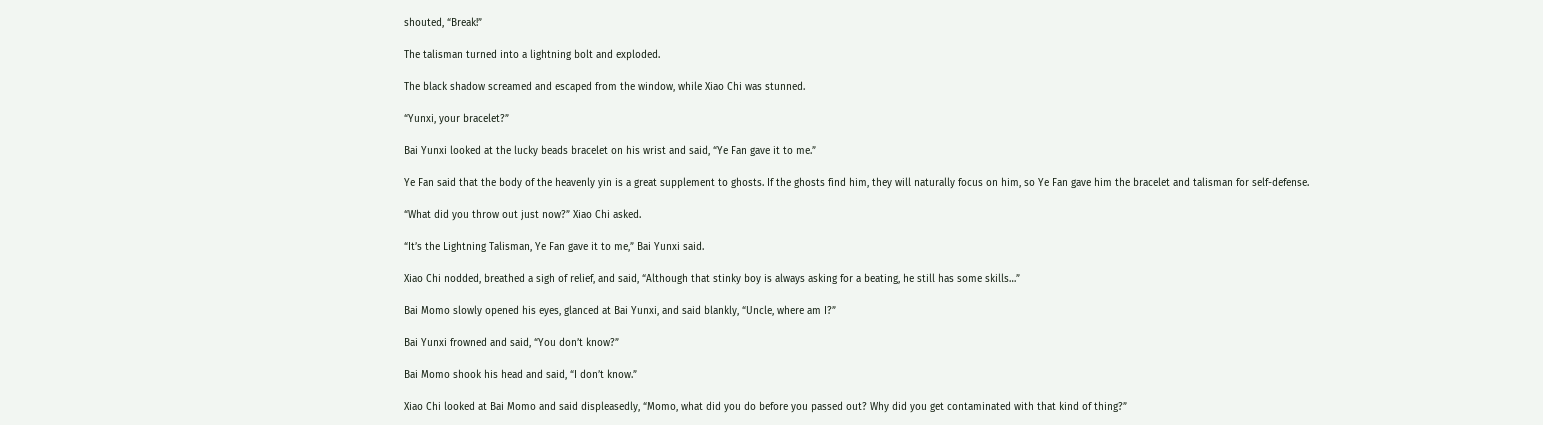shouted, “Break!”

The talisman turned into a lightning bolt and exploded.

The black shadow screamed and escaped from the window, while Xiao Chi was stunned.

“Yunxi, your bracelet?”

Bai Yunxi looked at the lucky beads bracelet on his wrist and said, “Ye Fan gave it to me.”

Ye Fan said that the body of the heavenly yin is a great supplement to ghosts. If the ghosts find him, they will naturally focus on him, so Ye Fan gave him the bracelet and talisman for self-defense.

“What did you throw out just now?” Xiao Chi asked.

“It’s the Lightning Talisman, Ye Fan gave it to me,” Bai Yunxi said.

Xiao Chi nodded, breathed a sigh of relief, and said, “Although that stinky boy is always asking for a beating, he still has some skills…”

Bai Momo slowly opened his eyes, glanced at Bai Yunxi, and said blankly, “Uncle, where am I?”

Bai Yunxi frowned and said, “You don’t know?”

Bai Momo shook his head and said, “I don’t know.”

Xiao Chi looked at Bai Momo and said displeasedly, “Momo, what did you do before you passed out? Why did you get contaminated with that kind of thing?”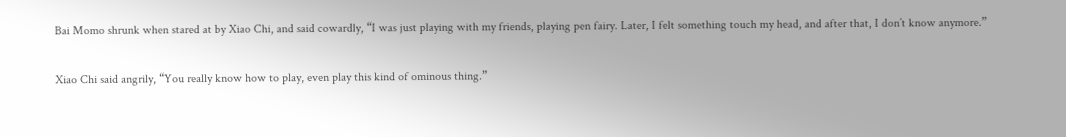Bai Momo shrunk when stared at by Xiao Chi, and said cowardly, “I was just playing with my friends, playing pen fairy. Later, I felt something touch my head, and after that, I don’t know anymore.”

Xiao Chi said angrily, “You really know how to play, even play this kind of ominous thing.”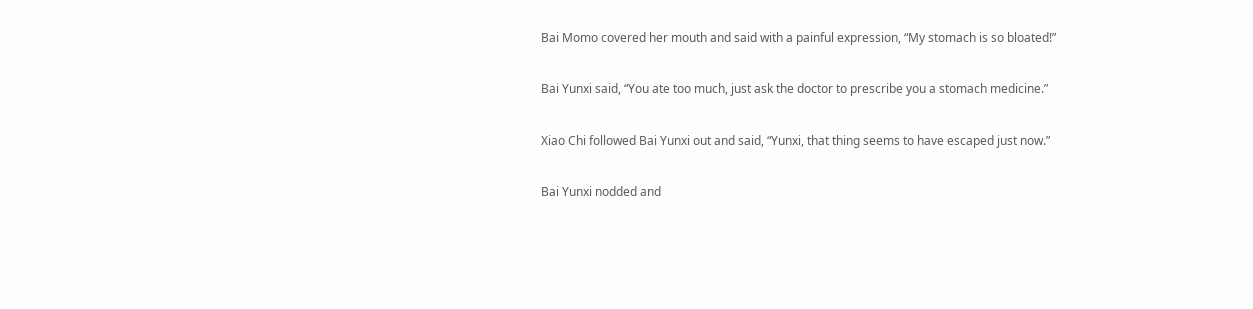Bai Momo covered her mouth and said with a painful expression, “My stomach is so bloated!”

Bai Yunxi said, “You ate too much, just ask the doctor to prescribe you a stomach medicine.”

Xiao Chi followed Bai Yunxi out and said, “Yunxi, that thing seems to have escaped just now.”

Bai Yunxi nodded and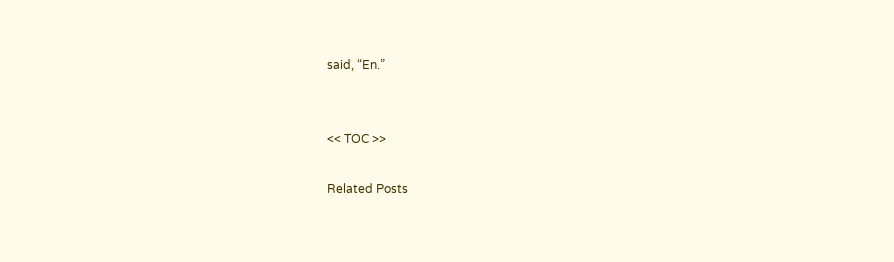said, “En.”


<< TOC >>

Related Posts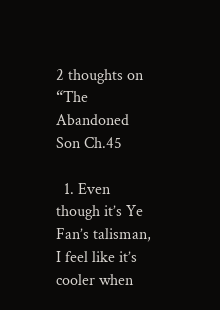2 thoughts on “The Abandoned Son Ch.45

  1. Even though it’s Ye Fan’s talisman, I feel like it’s cooler when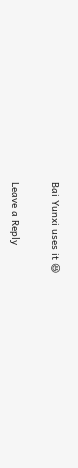Bai Yunxi uses it 😆

Leave a Reply